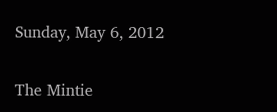Sunday, May 6, 2012

The Mintie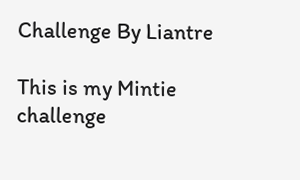Challenge By Liantre

This is my Mintie challenge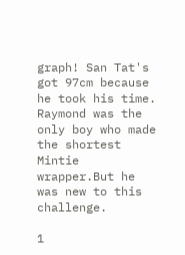graph! San Tat's got 97cm because he took his time. Raymond was the only boy who made the shortest Mintie wrapper.But he was new to this challenge.

1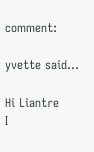comment:

yvette said...

Hi Liantre
I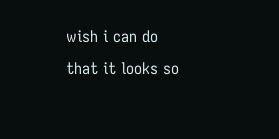wish i can do that it looks so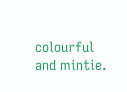colourful and mintie.